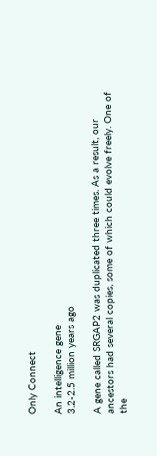Only Connect

An intelligence gene
3.2-2.5 million years ago

A gene called SRGAP2 was duplicated three times. As a result, our ancestors had several copies, some of which could evolve freely. One of the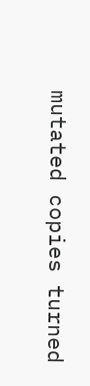mutated copies turned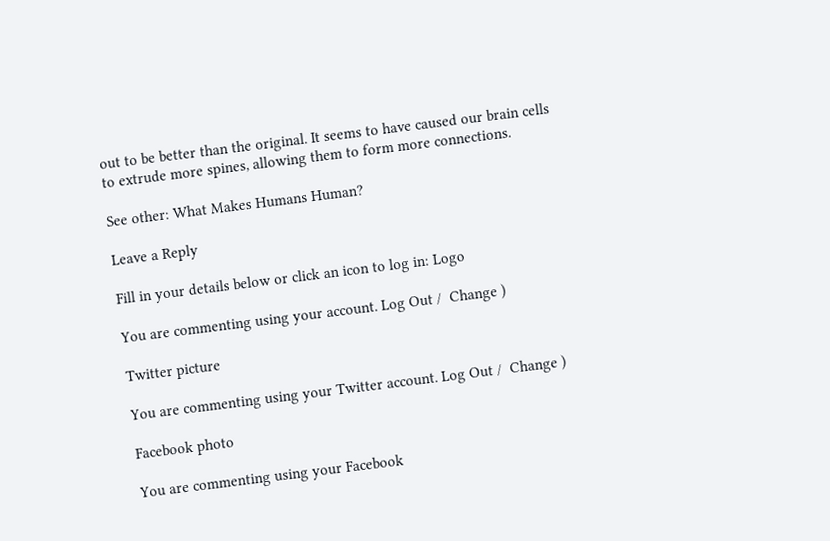out to be better than the original. It seems to have caused our brain cells to extrude more spines, allowing them to form more connections.

See other: What Makes Humans Human?

Leave a Reply

Fill in your details below or click an icon to log in: Logo

You are commenting using your account. Log Out /  Change )

Twitter picture

You are commenting using your Twitter account. Log Out /  Change )

Facebook photo

You are commenting using your Facebook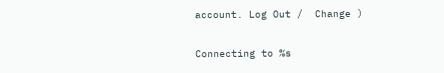account. Log Out /  Change )

Connecting to %s